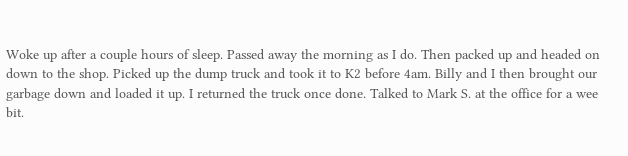Woke up after a couple hours of sleep. Passed away the morning as I do. Then packed up and headed on down to the shop. Picked up the dump truck and took it to K2 before 4am. Billy and I then brought our garbage down and loaded it up. I returned the truck once done. Talked to Mark S. at the office for a wee bit.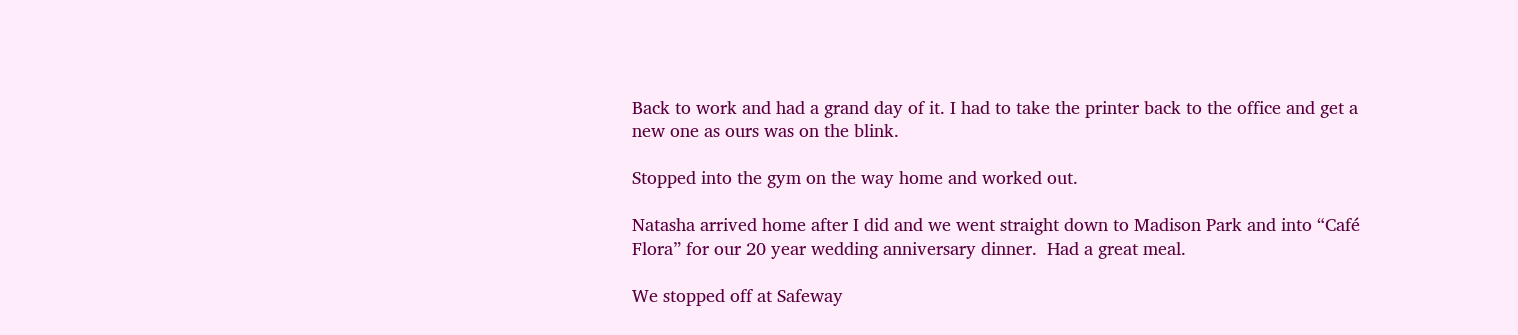Back to work and had a grand day of it. I had to take the printer back to the office and get a new one as ours was on the blink.

Stopped into the gym on the way home and worked out.

Natasha arrived home after I did and we went straight down to Madison Park and into “Café Flora” for our 20 year wedding anniversary dinner.  Had a great meal.

We stopped off at Safeway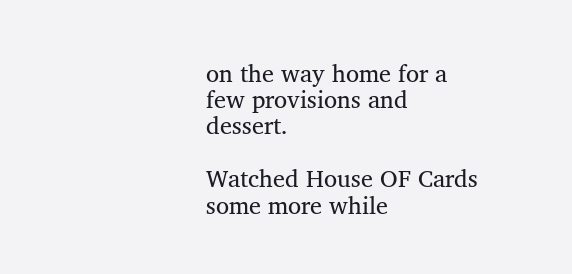on the way home for a few provisions and dessert.

Watched House OF Cards some more while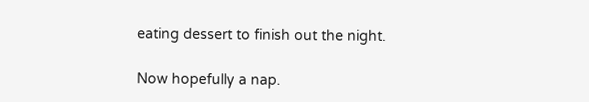eating dessert to finish out the night.

Now hopefully a nap.